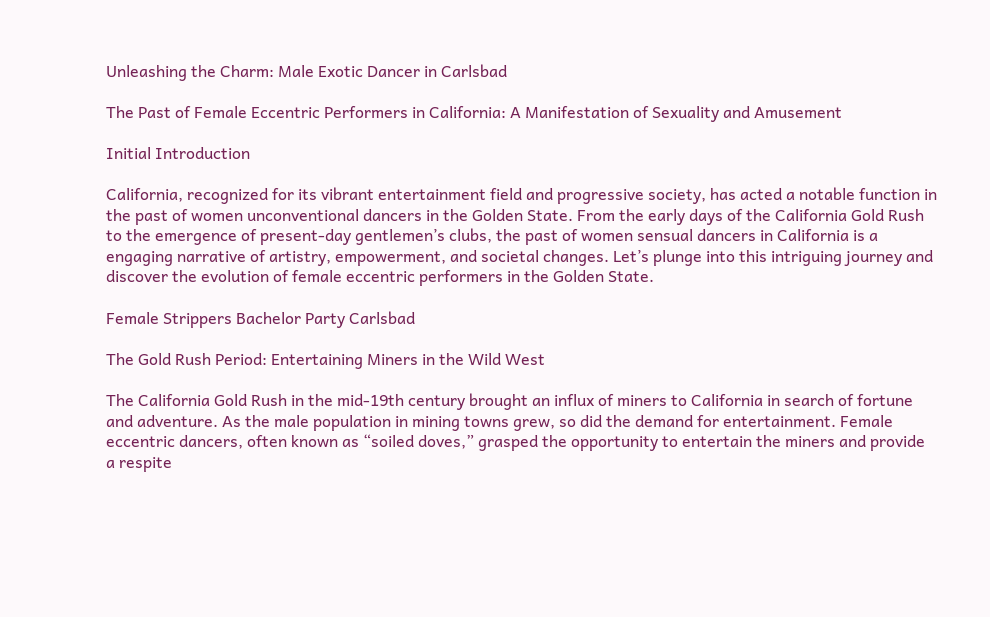Unleashing the Charm: Male Exotic Dancer in Carlsbad

The Past of Female Eccentric Performers in California: A Manifestation of Sexuality and Amusement

Initial Introduction

California, recognized for its vibrant entertainment field and progressive society, has acted a notable function in the past of women unconventional dancers in the Golden State. From the early days of the California Gold Rush to the emergence of present-day gentlemen’s clubs, the past of women sensual dancers in California is a engaging narrative of artistry, empowerment, and societal changes. Let’s plunge into this intriguing journey and discover the evolution of female eccentric performers in the Golden State.

Female Strippers Bachelor Party Carlsbad

The Gold Rush Period: Entertaining Miners in the Wild West

The California Gold Rush in the mid-19th century brought an influx of miners to California in search of fortune and adventure. As the male population in mining towns grew, so did the demand for entertainment. Female eccentric dancers, often known as “soiled doves,” grasped the opportunity to entertain the miners and provide a respite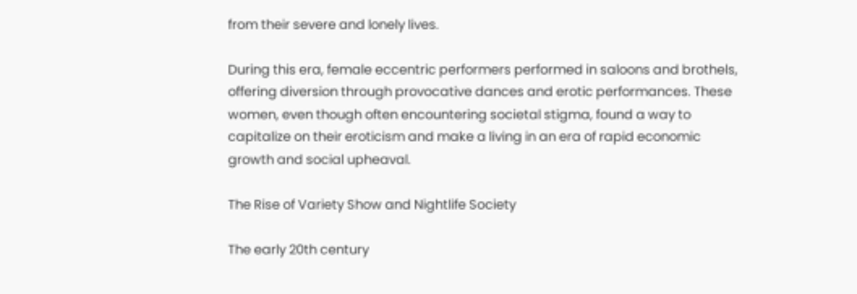from their severe and lonely lives.

During this era, female eccentric performers performed in saloons and brothels, offering diversion through provocative dances and erotic performances. These women, even though often encountering societal stigma, found a way to capitalize on their eroticism and make a living in an era of rapid economic growth and social upheaval.

The Rise of Variety Show and Nightlife Society

The early 20th century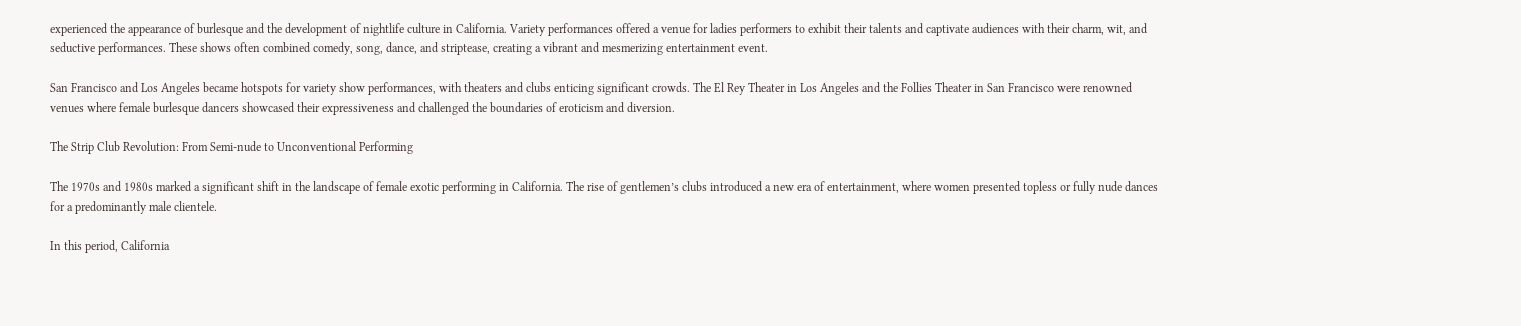experienced the appearance of burlesque and the development of nightlife culture in California. Variety performances offered a venue for ladies performers to exhibit their talents and captivate audiences with their charm, wit, and seductive performances. These shows often combined comedy, song, dance, and striptease, creating a vibrant and mesmerizing entertainment event.

San Francisco and Los Angeles became hotspots for variety show performances, with theaters and clubs enticing significant crowds. The El Rey Theater in Los Angeles and the Follies Theater in San Francisco were renowned venues where female burlesque dancers showcased their expressiveness and challenged the boundaries of eroticism and diversion.

The Strip Club Revolution: From Semi-nude to Unconventional Performing

The 1970s and 1980s marked a significant shift in the landscape of female exotic performing in California. The rise of gentlemen’s clubs introduced a new era of entertainment, where women presented topless or fully nude dances for a predominantly male clientele.

In this period, California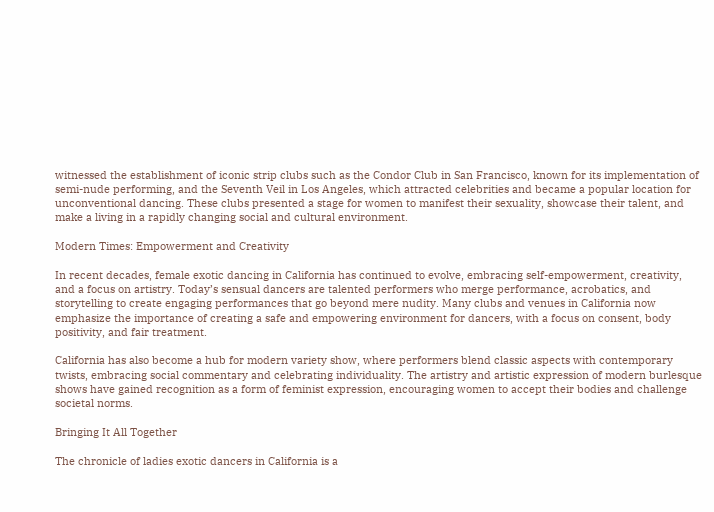witnessed the establishment of iconic strip clubs such as the Condor Club in San Francisco, known for its implementation of semi-nude performing, and the Seventh Veil in Los Angeles, which attracted celebrities and became a popular location for unconventional dancing. These clubs presented a stage for women to manifest their sexuality, showcase their talent, and make a living in a rapidly changing social and cultural environment.

Modern Times: Empowerment and Creativity

In recent decades, female exotic dancing in California has continued to evolve, embracing self-empowerment, creativity, and a focus on artistry. Today’s sensual dancers are talented performers who merge performance, acrobatics, and storytelling to create engaging performances that go beyond mere nudity. Many clubs and venues in California now emphasize the importance of creating a safe and empowering environment for dancers, with a focus on consent, body positivity, and fair treatment.

California has also become a hub for modern variety show, where performers blend classic aspects with contemporary twists, embracing social commentary and celebrating individuality. The artistry and artistic expression of modern burlesque shows have gained recognition as a form of feminist expression, encouraging women to accept their bodies and challenge societal norms.

Bringing It All Together

The chronicle of ladies exotic dancers in California is a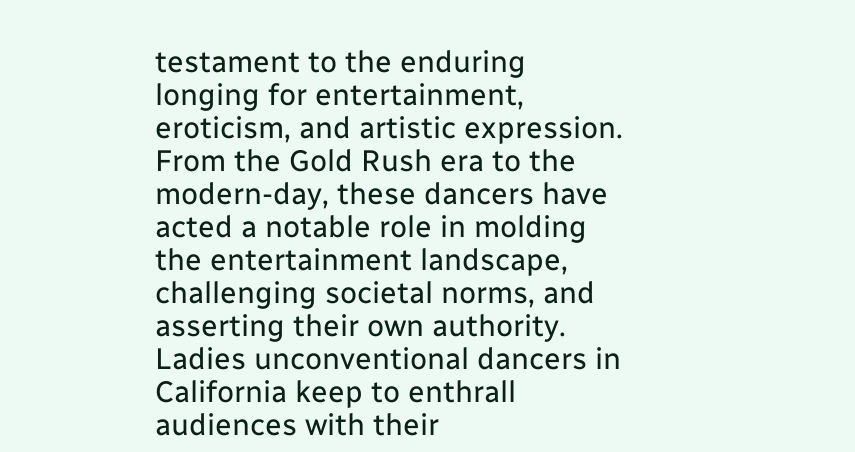testament to the enduring longing for entertainment, eroticism, and artistic expression. From the Gold Rush era to the modern-day, these dancers have acted a notable role in molding the entertainment landscape, challenging societal norms, and asserting their own authority. Ladies unconventional dancers in California keep to enthrall audiences with their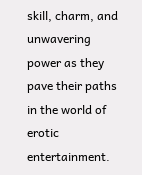skill, charm, and unwavering power as they pave their paths in the world of erotic entertainment.